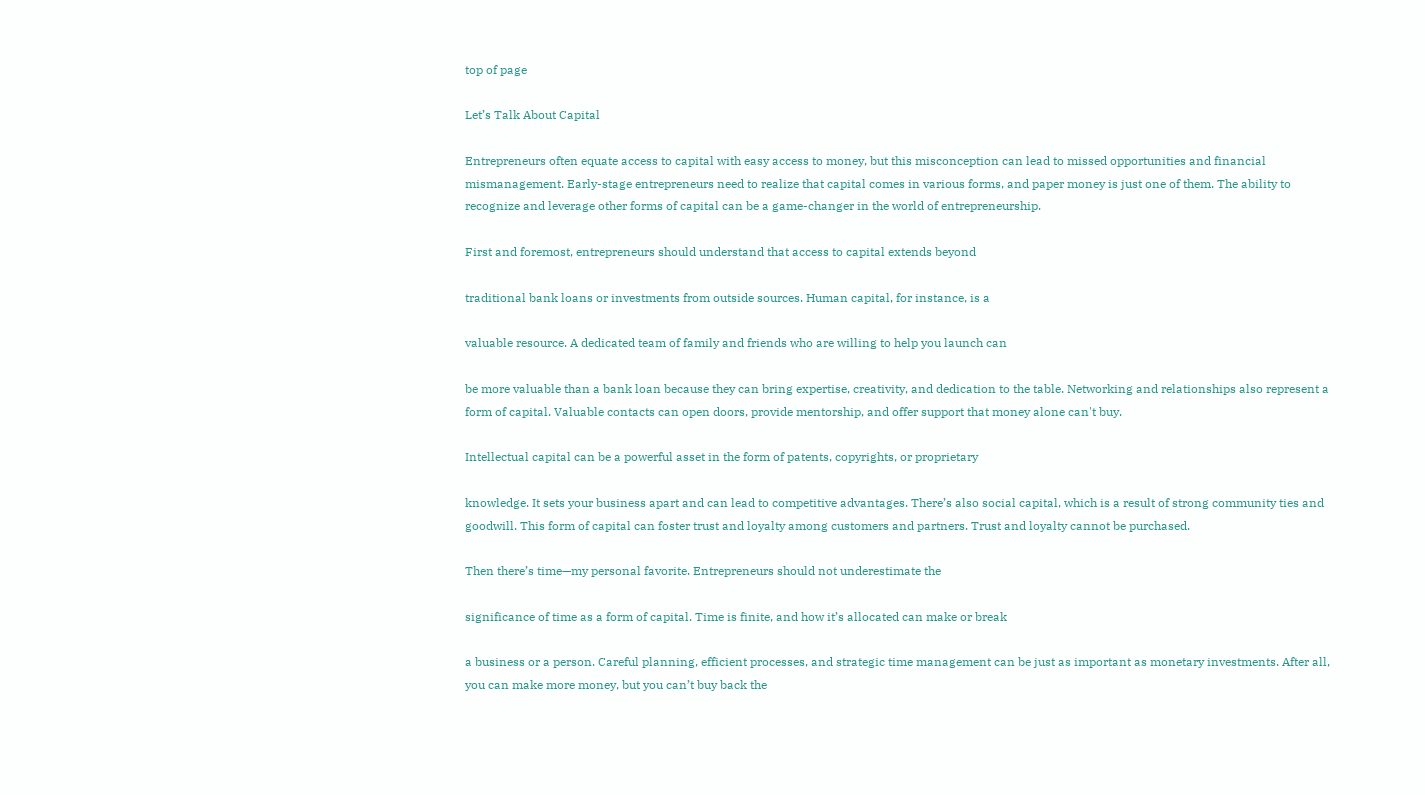top of page

Let’s Talk About Capital

Entrepreneurs often equate access to capital with easy access to money, but this misconception can lead to missed opportunities and financial mismanagement. Early-stage entrepreneurs need to realize that capital comes in various forms, and paper money is just one of them. The ability to recognize and leverage other forms of capital can be a game-changer in the world of entrepreneurship.

First and foremost, entrepreneurs should understand that access to capital extends beyond

traditional bank loans or investments from outside sources. Human capital, for instance, is a

valuable resource. A dedicated team of family and friends who are willing to help you launch can

be more valuable than a bank loan because they can bring expertise, creativity, and dedication to the table. Networking and relationships also represent a form of capital. Valuable contacts can open doors, provide mentorship, and offer support that money alone can't buy.

Intellectual capital can be a powerful asset in the form of patents, copyrights, or proprietary

knowledge. It sets your business apart and can lead to competitive advantages. There’s also social capital, which is a result of strong community ties and goodwill. This form of capital can foster trust and loyalty among customers and partners. Trust and loyalty cannot be purchased.

Then there’s time—my personal favorite. Entrepreneurs should not underestimate the

significance of time as a form of capital. Time is finite, and how it’s allocated can make or break

a business or a person. Careful planning, efficient processes, and strategic time management can be just as important as monetary investments. After all, you can make more money, but you can’t buy back the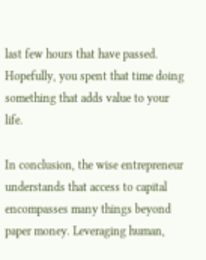last few hours that have passed. Hopefully, you spent that time doing something that adds value to your life.

In conclusion, the wise entrepreneur understands that access to capital encompasses many things beyond paper money. Leveraging human,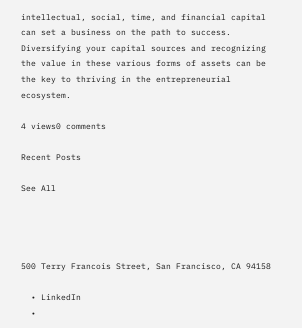intellectual, social, time, and financial capital can set a business on the path to success. Diversifying your capital sources and recognizing the value in these various forms of assets can be the key to thriving in the entrepreneurial ecosystem.

4 views0 comments

Recent Posts

See All




500 Terry Francois Street, San Francisco, CA 94158

  • LinkedIn
  •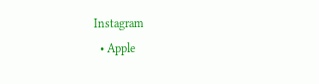Instagram
  • Apple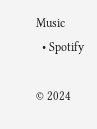Music
  • Spotify

© 2024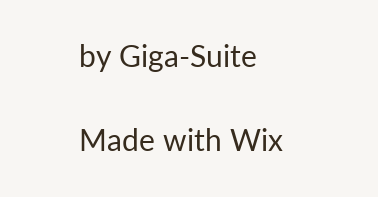by Giga-Suite

Made with Wix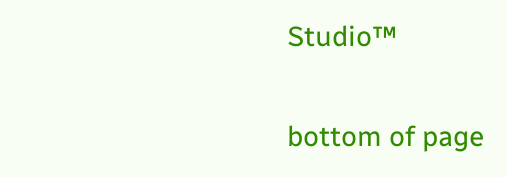Studio™

bottom of page